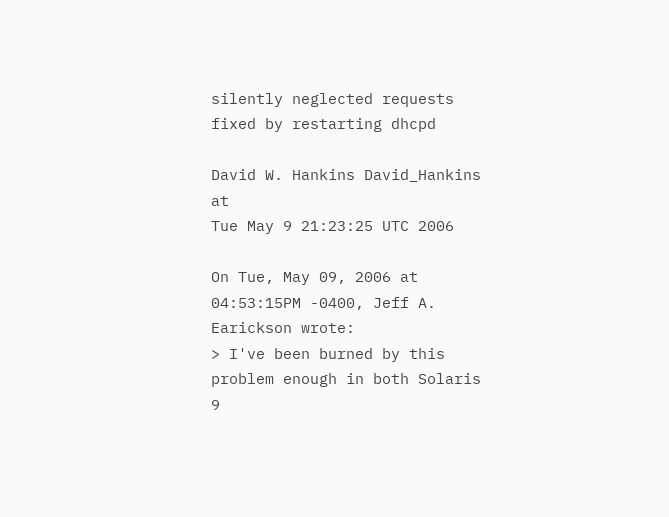silently neglected requests fixed by restarting dhcpd

David W. Hankins David_Hankins at
Tue May 9 21:23:25 UTC 2006

On Tue, May 09, 2006 at 04:53:15PM -0400, Jeff A. Earickson wrote:
> I've been burned by this problem enough in both Solaris 9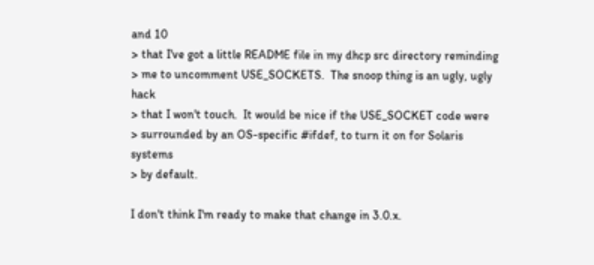and 10
> that I've got a little README file in my dhcp src directory reminding
> me to uncomment USE_SOCKETS.  The snoop thing is an ugly, ugly hack
> that I won't touch.  It would be nice if the USE_SOCKET code were
> surrounded by an OS-specific #ifdef, to turn it on for Solaris systems
> by default.

I don't think I'm ready to make that change in 3.0.x.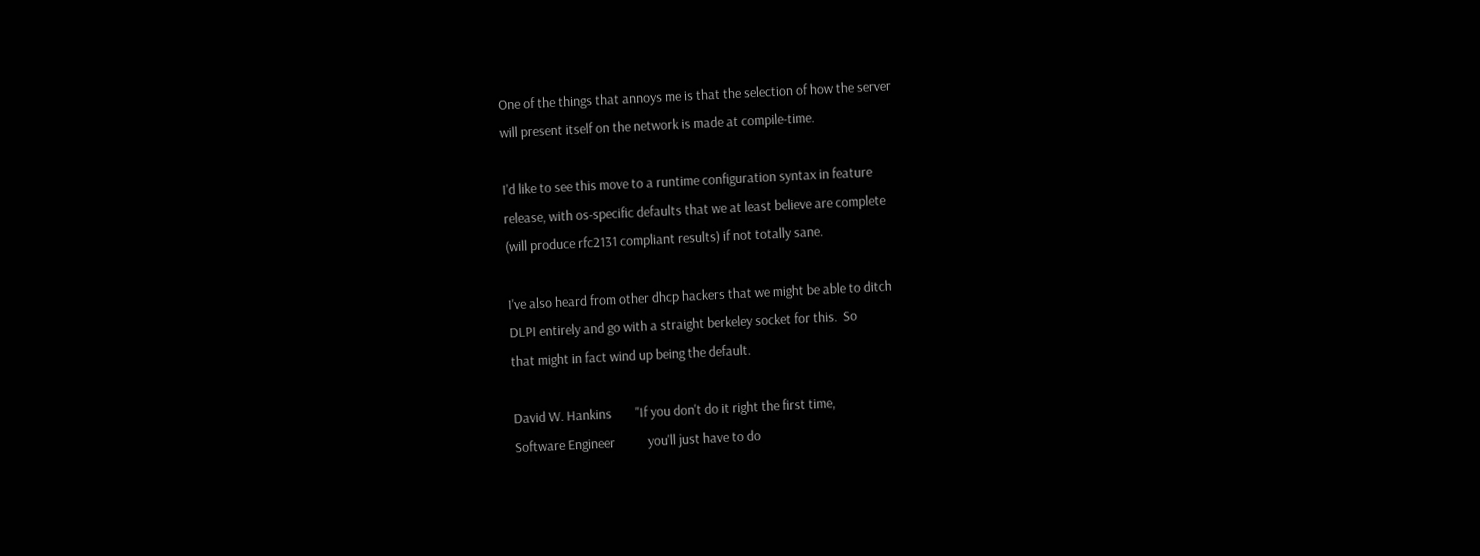One of the things that annoys me is that the selection of how the server
will present itself on the network is made at compile-time.

I'd like to see this move to a runtime configuration syntax in feature
release, with os-specific defaults that we at least believe are complete
(will produce rfc2131 compliant results) if not totally sane.

I've also heard from other dhcp hackers that we might be able to ditch
DLPI entirely and go with a straight berkeley socket for this.  So
that might in fact wind up being the default.

David W. Hankins        "If you don't do it right the first time,
Software Engineer           you'll just have to do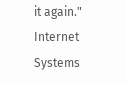it again."
Internet Systems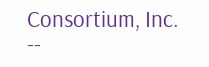Consortium, Inc.       --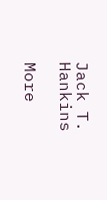Jack T. Hankins

More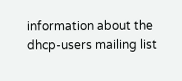information about the dhcp-users mailing list